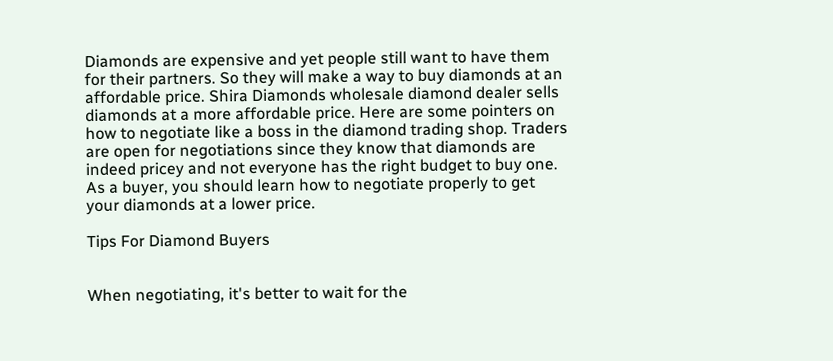Diamonds are expensive and yet people still want to have them for their partners. So they will make a way to buy diamonds at an affordable price. Shira Diamonds wholesale diamond dealer sells diamonds at a more affordable price. Here are some pointers on how to negotiate like a boss in the diamond trading shop. Traders are open for negotiations since they know that diamonds are indeed pricey and not everyone has the right budget to buy one. As a buyer, you should learn how to negotiate properly to get your diamonds at a lower price.

Tips For Diamond Buyers


When negotiating, it's better to wait for the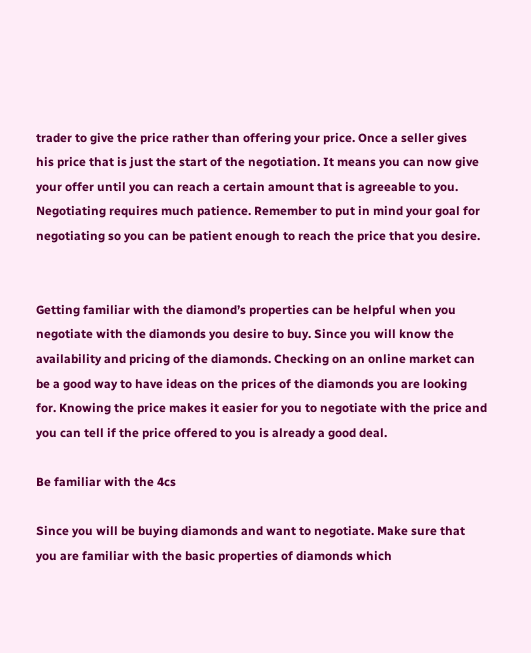trader to give the price rather than offering your price. Once a seller gives his price that is just the start of the negotiation. It means you can now give your offer until you can reach a certain amount that is agreeable to you. Negotiating requires much patience. Remember to put in mind your goal for negotiating so you can be patient enough to reach the price that you desire.


Getting familiar with the diamond’s properties can be helpful when you negotiate with the diamonds you desire to buy. Since you will know the availability and pricing of the diamonds. Checking on an online market can be a good way to have ideas on the prices of the diamonds you are looking for. Knowing the price makes it easier for you to negotiate with the price and you can tell if the price offered to you is already a good deal.

Be familiar with the 4cs

Since you will be buying diamonds and want to negotiate. Make sure that you are familiar with the basic properties of diamonds which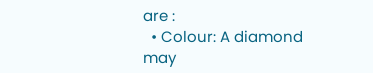are :
  • Colour: A diamond may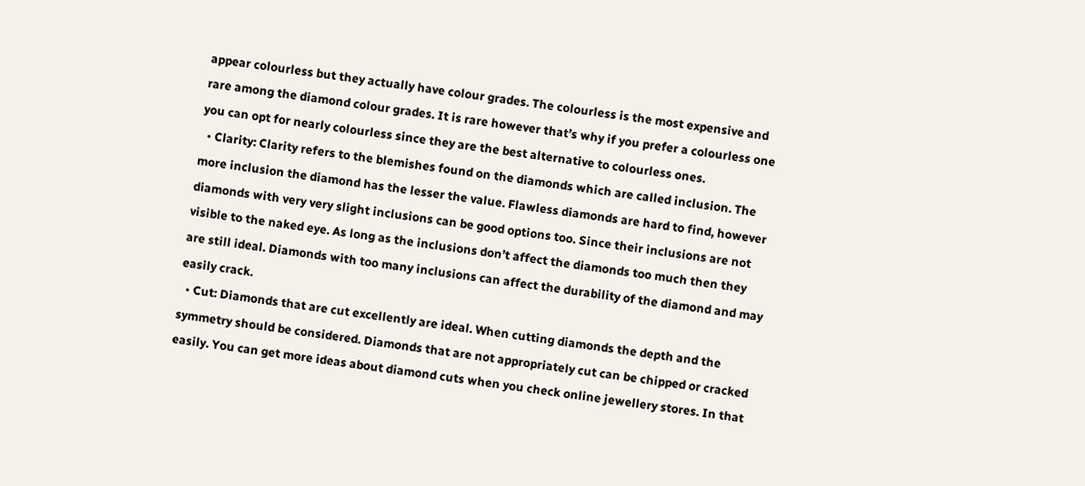appear colourless but they actually have colour grades. The colourless is the most expensive and rare among the diamond colour grades. It is rare however that’s why if you prefer a colourless one you can opt for nearly colourless since they are the best alternative to colourless ones.
  • Clarity: Clarity refers to the blemishes found on the diamonds which are called inclusion. The more inclusion the diamond has the lesser the value. Flawless diamonds are hard to find, however diamonds with very very slight inclusions can be good options too. Since their inclusions are not visible to the naked eye. As long as the inclusions don’t affect the diamonds too much then they are still ideal. Diamonds with too many inclusions can affect the durability of the diamond and may easily crack.
  • Cut: Diamonds that are cut excellently are ideal. When cutting diamonds the depth and the symmetry should be considered. Diamonds that are not appropriately cut can be chipped or cracked easily. You can get more ideas about diamond cuts when you check online jewellery stores. In that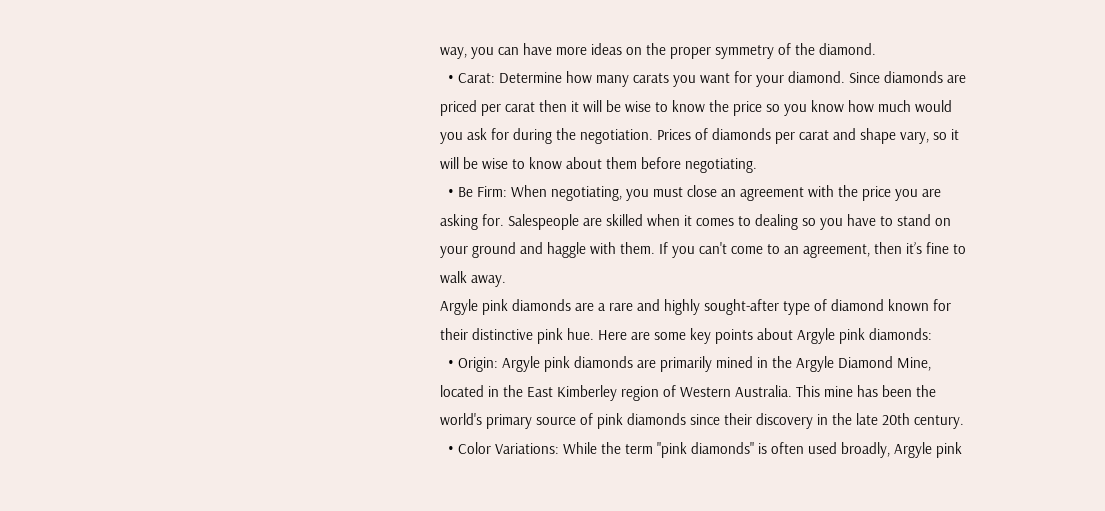way, you can have more ideas on the proper symmetry of the diamond.
  • Carat: Determine how many carats you want for your diamond. Since diamonds are priced per carat then it will be wise to know the price so you know how much would you ask for during the negotiation. Prices of diamonds per carat and shape vary, so it will be wise to know about them before negotiating.
  • Be Firm: When negotiating, you must close an agreement with the price you are asking for. Salespeople are skilled when it comes to dealing so you have to stand on your ground and haggle with them. If you can't come to an agreement, then it’s fine to walk away.
Argyle pink diamonds are a rare and highly sought-after type of diamond known for their distinctive pink hue. Here are some key points about Argyle pink diamonds:
  • Origin: Argyle pink diamonds are primarily mined in the Argyle Diamond Mine, located in the East Kimberley region of Western Australia. This mine has been the world's primary source of pink diamonds since their discovery in the late 20th century.
  • Color Variations: While the term "pink diamonds" is often used broadly, Argyle pink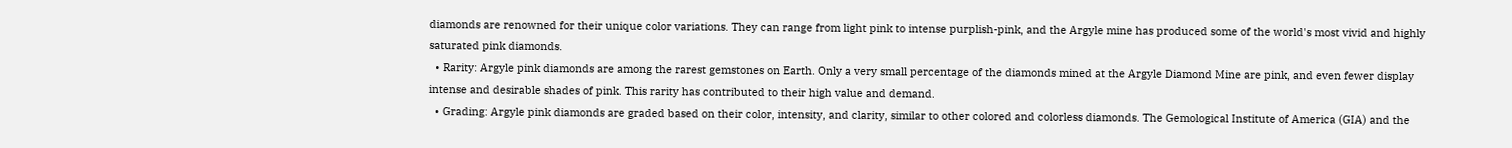diamonds are renowned for their unique color variations. They can range from light pink to intense purplish-pink, and the Argyle mine has produced some of the world's most vivid and highly saturated pink diamonds.
  • Rarity: Argyle pink diamonds are among the rarest gemstones on Earth. Only a very small percentage of the diamonds mined at the Argyle Diamond Mine are pink, and even fewer display intense and desirable shades of pink. This rarity has contributed to their high value and demand.
  • Grading: Argyle pink diamonds are graded based on their color, intensity, and clarity, similar to other colored and colorless diamonds. The Gemological Institute of America (GIA) and the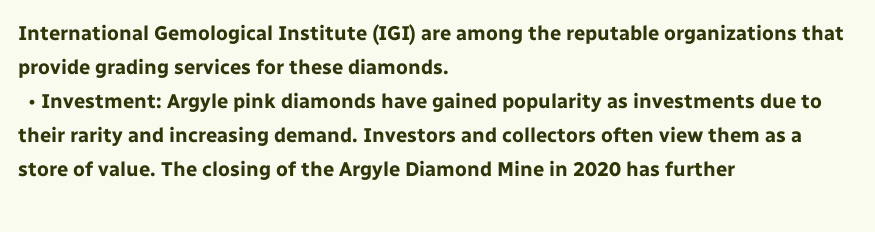International Gemological Institute (IGI) are among the reputable organizations that provide grading services for these diamonds.
  • Investment: Argyle pink diamonds have gained popularity as investments due to their rarity and increasing demand. Investors and collectors often view them as a store of value. The closing of the Argyle Diamond Mine in 2020 has further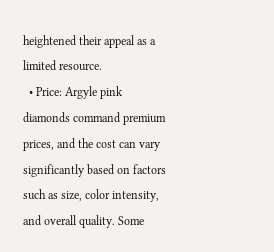heightened their appeal as a limited resource.
  • Price: Argyle pink diamonds command premium prices, and the cost can vary significantly based on factors such as size, color intensity, and overall quality. Some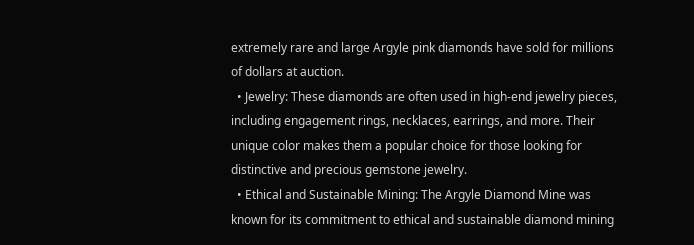extremely rare and large Argyle pink diamonds have sold for millions of dollars at auction.
  • Jewelry: These diamonds are often used in high-end jewelry pieces, including engagement rings, necklaces, earrings, and more. Their unique color makes them a popular choice for those looking for distinctive and precious gemstone jewelry.
  • Ethical and Sustainable Mining: The Argyle Diamond Mine was known for its commitment to ethical and sustainable diamond mining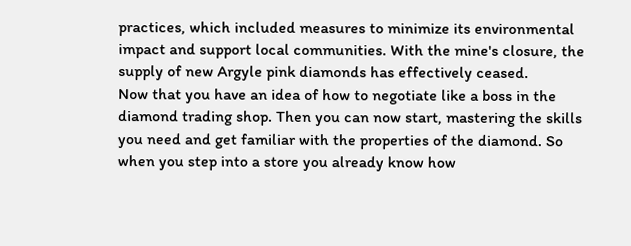practices, which included measures to minimize its environmental impact and support local communities. With the mine's closure, the supply of new Argyle pink diamonds has effectively ceased.
Now that you have an idea of how to negotiate like a boss in the diamond trading shop. Then you can now start, mastering the skills you need and get familiar with the properties of the diamond. So when you step into a store you already know how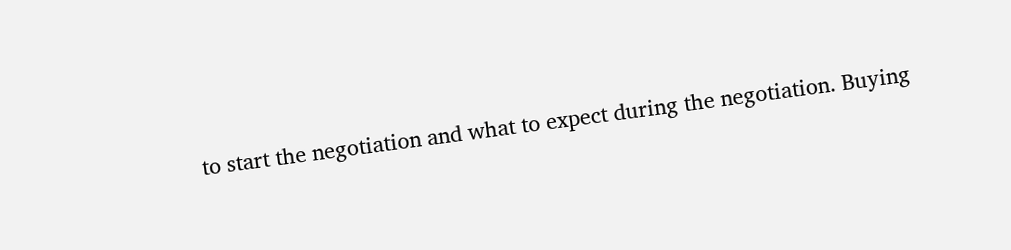to start the negotiation and what to expect during the negotiation. Buying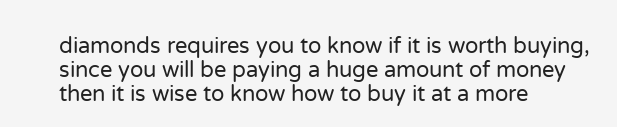diamonds requires you to know if it is worth buying, since you will be paying a huge amount of money then it is wise to know how to buy it at a more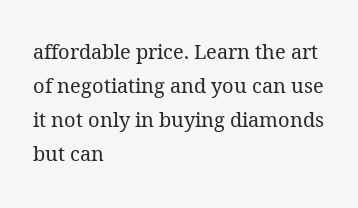affordable price. Learn the art of negotiating and you can use it not only in buying diamonds but can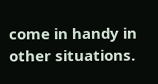come in handy in other situations.